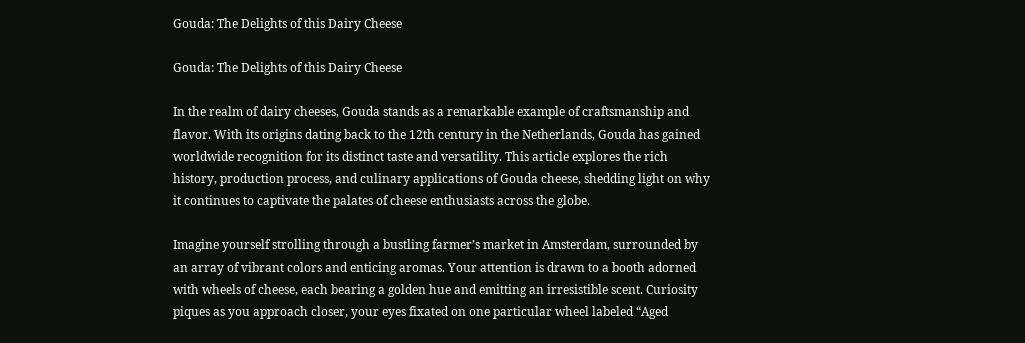Gouda: The Delights of this Dairy Cheese

Gouda: The Delights of this Dairy Cheese

In the realm of dairy cheeses, Gouda stands as a remarkable example of craftsmanship and flavor. With its origins dating back to the 12th century in the Netherlands, Gouda has gained worldwide recognition for its distinct taste and versatility. This article explores the rich history, production process, and culinary applications of Gouda cheese, shedding light on why it continues to captivate the palates of cheese enthusiasts across the globe.

Imagine yourself strolling through a bustling farmer’s market in Amsterdam, surrounded by an array of vibrant colors and enticing aromas. Your attention is drawn to a booth adorned with wheels of cheese, each bearing a golden hue and emitting an irresistible scent. Curiosity piques as you approach closer, your eyes fixated on one particular wheel labeled “Aged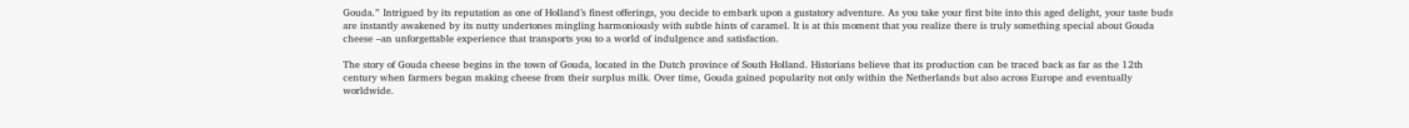Gouda.” Intrigued by its reputation as one of Holland’s finest offerings, you decide to embark upon a gustatory adventure. As you take your first bite into this aged delight, your taste buds are instantly awakened by its nutty undertones mingling harmoniously with subtle hints of caramel. It is at this moment that you realize there is truly something special about Gouda cheese –an unforgettable experience that transports you to a world of indulgence and satisfaction.

The story of Gouda cheese begins in the town of Gouda, located in the Dutch province of South Holland. Historians believe that its production can be traced back as far as the 12th century when farmers began making cheese from their surplus milk. Over time, Gouda gained popularity not only within the Netherlands but also across Europe and eventually worldwide.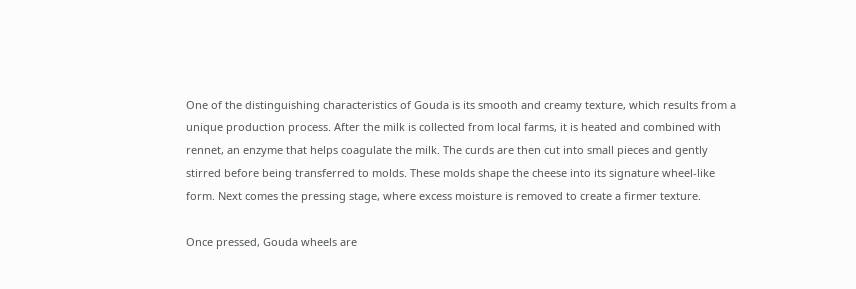One of the distinguishing characteristics of Gouda is its smooth and creamy texture, which results from a unique production process. After the milk is collected from local farms, it is heated and combined with rennet, an enzyme that helps coagulate the milk. The curds are then cut into small pieces and gently stirred before being transferred to molds. These molds shape the cheese into its signature wheel-like form. Next comes the pressing stage, where excess moisture is removed to create a firmer texture.

Once pressed, Gouda wheels are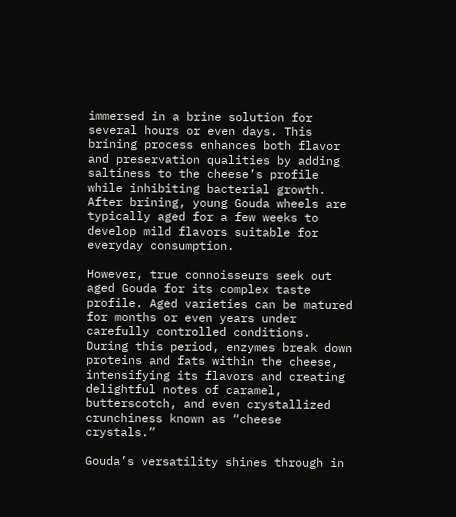immersed in a brine solution for several hours or even days. This brining process enhances both flavor and preservation qualities by adding saltiness to the cheese’s profile while inhibiting bacterial growth. After brining, young Gouda wheels are typically aged for a few weeks to develop mild flavors suitable for everyday consumption.

However, true connoisseurs seek out aged Gouda for its complex taste profile. Aged varieties can be matured for months or even years under carefully controlled conditions. During this period, enzymes break down proteins and fats within the cheese, intensifying its flavors and creating delightful notes of caramel, butterscotch, and even crystallized crunchiness known as “cheese crystals.”

Gouda’s versatility shines through in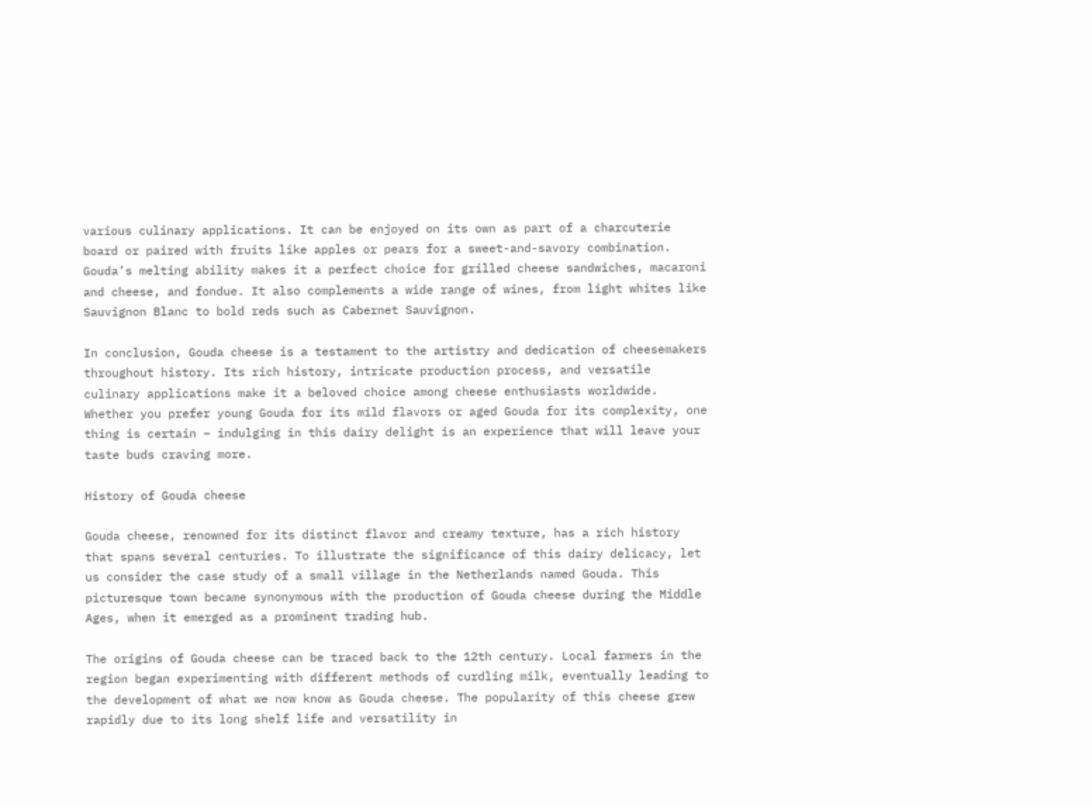various culinary applications. It can be enjoyed on its own as part of a charcuterie board or paired with fruits like apples or pears for a sweet-and-savory combination. Gouda’s melting ability makes it a perfect choice for grilled cheese sandwiches, macaroni and cheese, and fondue. It also complements a wide range of wines, from light whites like Sauvignon Blanc to bold reds such as Cabernet Sauvignon.

In conclusion, Gouda cheese is a testament to the artistry and dedication of cheesemakers throughout history. Its rich history, intricate production process, and versatile culinary applications make it a beloved choice among cheese enthusiasts worldwide. Whether you prefer young Gouda for its mild flavors or aged Gouda for its complexity, one thing is certain – indulging in this dairy delight is an experience that will leave your taste buds craving more.

History of Gouda cheese

Gouda cheese, renowned for its distinct flavor and creamy texture, has a rich history that spans several centuries. To illustrate the significance of this dairy delicacy, let us consider the case study of a small village in the Netherlands named Gouda. This picturesque town became synonymous with the production of Gouda cheese during the Middle Ages, when it emerged as a prominent trading hub.

The origins of Gouda cheese can be traced back to the 12th century. Local farmers in the region began experimenting with different methods of curdling milk, eventually leading to the development of what we now know as Gouda cheese. The popularity of this cheese grew rapidly due to its long shelf life and versatility in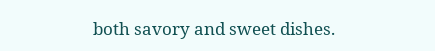both savory and sweet dishes.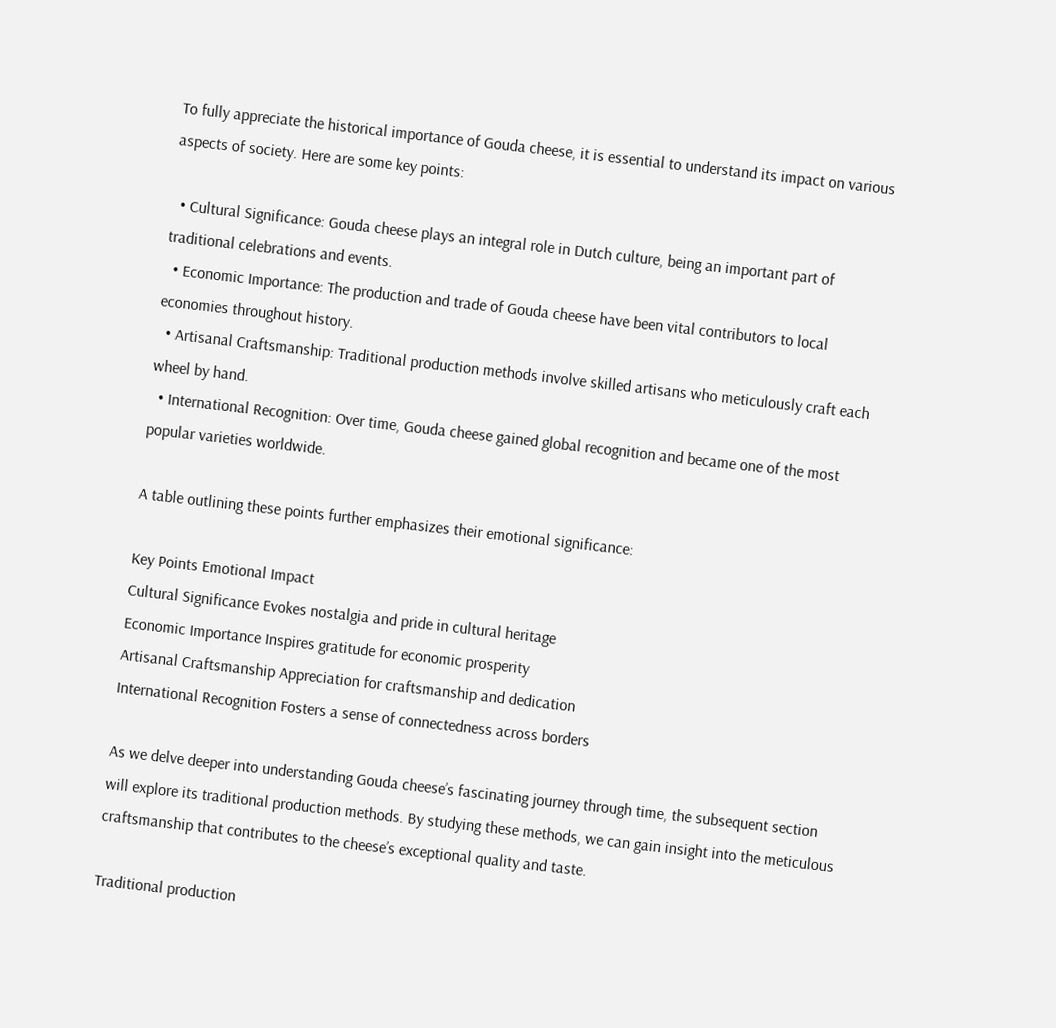To fully appreciate the historical importance of Gouda cheese, it is essential to understand its impact on various aspects of society. Here are some key points:

  • Cultural Significance: Gouda cheese plays an integral role in Dutch culture, being an important part of traditional celebrations and events.
  • Economic Importance: The production and trade of Gouda cheese have been vital contributors to local economies throughout history.
  • Artisanal Craftsmanship: Traditional production methods involve skilled artisans who meticulously craft each wheel by hand.
  • International Recognition: Over time, Gouda cheese gained global recognition and became one of the most popular varieties worldwide.

A table outlining these points further emphasizes their emotional significance:

Key Points Emotional Impact
Cultural Significance Evokes nostalgia and pride in cultural heritage
Economic Importance Inspires gratitude for economic prosperity
Artisanal Craftsmanship Appreciation for craftsmanship and dedication
International Recognition Fosters a sense of connectedness across borders

As we delve deeper into understanding Gouda cheese’s fascinating journey through time, the subsequent section will explore its traditional production methods. By studying these methods, we can gain insight into the meticulous craftsmanship that contributes to the cheese’s exceptional quality and taste.

Traditional production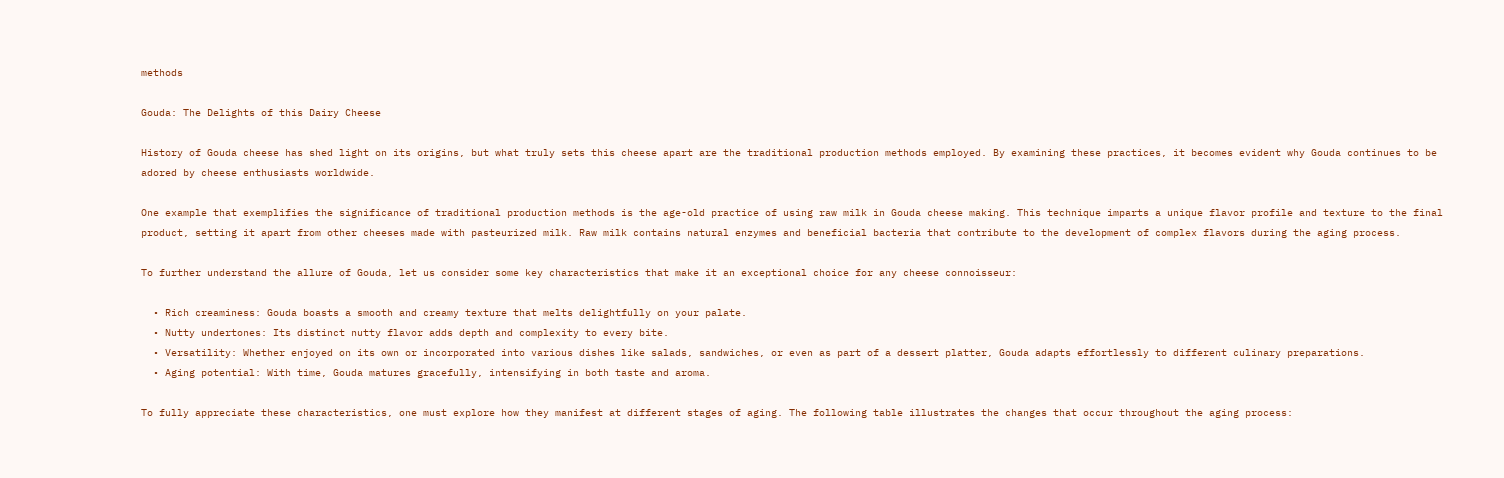methods

Gouda: The Delights of this Dairy Cheese

History of Gouda cheese has shed light on its origins, but what truly sets this cheese apart are the traditional production methods employed. By examining these practices, it becomes evident why Gouda continues to be adored by cheese enthusiasts worldwide.

One example that exemplifies the significance of traditional production methods is the age-old practice of using raw milk in Gouda cheese making. This technique imparts a unique flavor profile and texture to the final product, setting it apart from other cheeses made with pasteurized milk. Raw milk contains natural enzymes and beneficial bacteria that contribute to the development of complex flavors during the aging process.

To further understand the allure of Gouda, let us consider some key characteristics that make it an exceptional choice for any cheese connoisseur:

  • Rich creaminess: Gouda boasts a smooth and creamy texture that melts delightfully on your palate.
  • Nutty undertones: Its distinct nutty flavor adds depth and complexity to every bite.
  • Versatility: Whether enjoyed on its own or incorporated into various dishes like salads, sandwiches, or even as part of a dessert platter, Gouda adapts effortlessly to different culinary preparations.
  • Aging potential: With time, Gouda matures gracefully, intensifying in both taste and aroma.

To fully appreciate these characteristics, one must explore how they manifest at different stages of aging. The following table illustrates the changes that occur throughout the aging process: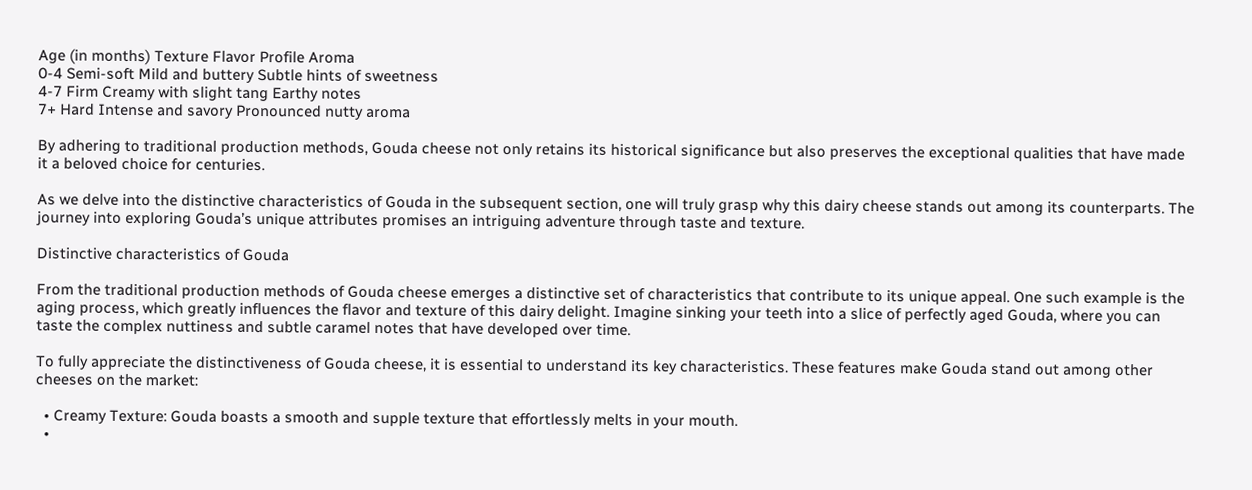Age (in months) Texture Flavor Profile Aroma
0-4 Semi-soft Mild and buttery Subtle hints of sweetness
4-7 Firm Creamy with slight tang Earthy notes
7+ Hard Intense and savory Pronounced nutty aroma

By adhering to traditional production methods, Gouda cheese not only retains its historical significance but also preserves the exceptional qualities that have made it a beloved choice for centuries.

As we delve into the distinctive characteristics of Gouda in the subsequent section, one will truly grasp why this dairy cheese stands out among its counterparts. The journey into exploring Gouda’s unique attributes promises an intriguing adventure through taste and texture.

Distinctive characteristics of Gouda

From the traditional production methods of Gouda cheese emerges a distinctive set of characteristics that contribute to its unique appeal. One such example is the aging process, which greatly influences the flavor and texture of this dairy delight. Imagine sinking your teeth into a slice of perfectly aged Gouda, where you can taste the complex nuttiness and subtle caramel notes that have developed over time.

To fully appreciate the distinctiveness of Gouda cheese, it is essential to understand its key characteristics. These features make Gouda stand out among other cheeses on the market:

  • Creamy Texture: Gouda boasts a smooth and supple texture that effortlessly melts in your mouth.
  •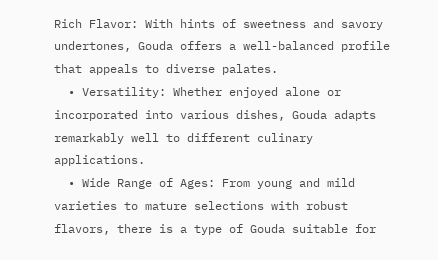Rich Flavor: With hints of sweetness and savory undertones, Gouda offers a well-balanced profile that appeals to diverse palates.
  • Versatility: Whether enjoyed alone or incorporated into various dishes, Gouda adapts remarkably well to different culinary applications.
  • Wide Range of Ages: From young and mild varieties to mature selections with robust flavors, there is a type of Gouda suitable for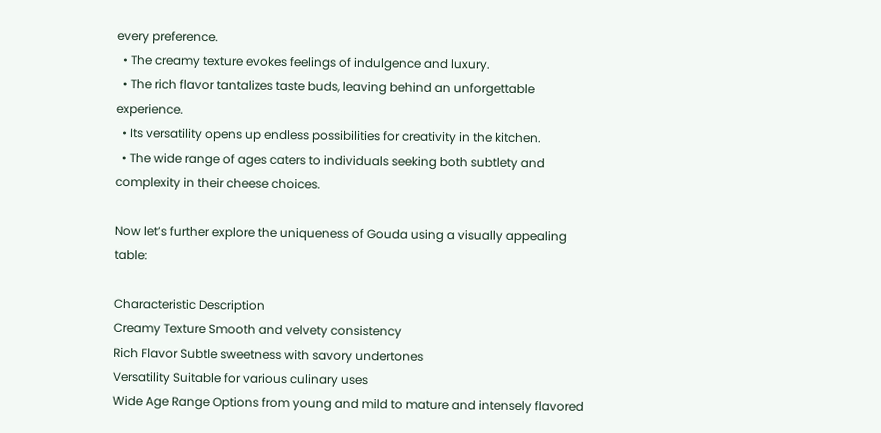every preference.
  • The creamy texture evokes feelings of indulgence and luxury.
  • The rich flavor tantalizes taste buds, leaving behind an unforgettable experience.
  • Its versatility opens up endless possibilities for creativity in the kitchen.
  • The wide range of ages caters to individuals seeking both subtlety and complexity in their cheese choices.

Now let’s further explore the uniqueness of Gouda using a visually appealing table:

Characteristic Description
Creamy Texture Smooth and velvety consistency
Rich Flavor Subtle sweetness with savory undertones
Versatility Suitable for various culinary uses
Wide Age Range Options from young and mild to mature and intensely flavored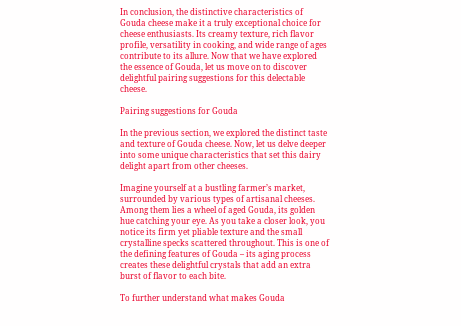In conclusion, the distinctive characteristics of Gouda cheese make it a truly exceptional choice for cheese enthusiasts. Its creamy texture, rich flavor profile, versatility in cooking, and wide range of ages contribute to its allure. Now that we have explored the essence of Gouda, let us move on to discover delightful pairing suggestions for this delectable cheese.

Pairing suggestions for Gouda

In the previous section, we explored the distinct taste and texture of Gouda cheese. Now, let us delve deeper into some unique characteristics that set this dairy delight apart from other cheeses.

Imagine yourself at a bustling farmer’s market, surrounded by various types of artisanal cheeses. Among them lies a wheel of aged Gouda, its golden hue catching your eye. As you take a closer look, you notice its firm yet pliable texture and the small crystalline specks scattered throughout. This is one of the defining features of Gouda – its aging process creates these delightful crystals that add an extra burst of flavor to each bite.

To further understand what makes Gouda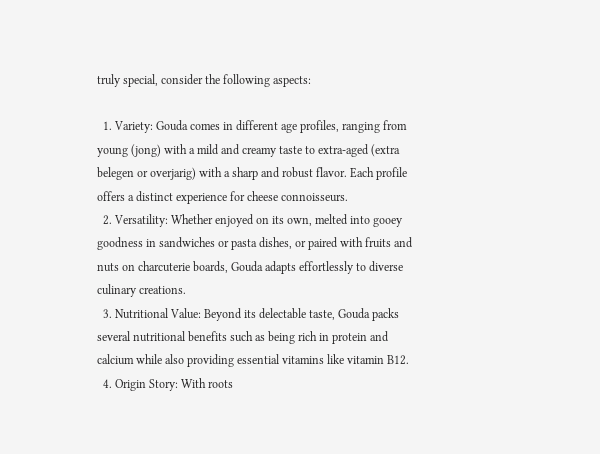truly special, consider the following aspects:

  1. Variety: Gouda comes in different age profiles, ranging from young (jong) with a mild and creamy taste to extra-aged (extra belegen or overjarig) with a sharp and robust flavor. Each profile offers a distinct experience for cheese connoisseurs.
  2. Versatility: Whether enjoyed on its own, melted into gooey goodness in sandwiches or pasta dishes, or paired with fruits and nuts on charcuterie boards, Gouda adapts effortlessly to diverse culinary creations.
  3. Nutritional Value: Beyond its delectable taste, Gouda packs several nutritional benefits such as being rich in protein and calcium while also providing essential vitamins like vitamin B12.
  4. Origin Story: With roots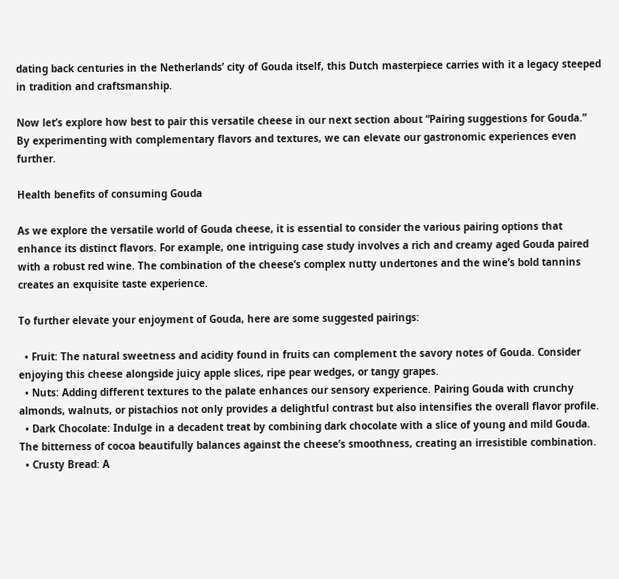dating back centuries in the Netherlands’ city of Gouda itself, this Dutch masterpiece carries with it a legacy steeped in tradition and craftsmanship.

Now let’s explore how best to pair this versatile cheese in our next section about “Pairing suggestions for Gouda.” By experimenting with complementary flavors and textures, we can elevate our gastronomic experiences even further.

Health benefits of consuming Gouda

As we explore the versatile world of Gouda cheese, it is essential to consider the various pairing options that enhance its distinct flavors. For example, one intriguing case study involves a rich and creamy aged Gouda paired with a robust red wine. The combination of the cheese’s complex nutty undertones and the wine’s bold tannins creates an exquisite taste experience.

To further elevate your enjoyment of Gouda, here are some suggested pairings:

  • Fruit: The natural sweetness and acidity found in fruits can complement the savory notes of Gouda. Consider enjoying this cheese alongside juicy apple slices, ripe pear wedges, or tangy grapes.
  • Nuts: Adding different textures to the palate enhances our sensory experience. Pairing Gouda with crunchy almonds, walnuts, or pistachios not only provides a delightful contrast but also intensifies the overall flavor profile.
  • Dark Chocolate: Indulge in a decadent treat by combining dark chocolate with a slice of young and mild Gouda. The bitterness of cocoa beautifully balances against the cheese’s smoothness, creating an irresistible combination.
  • Crusty Bread: A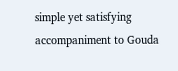simple yet satisfying accompaniment to Gouda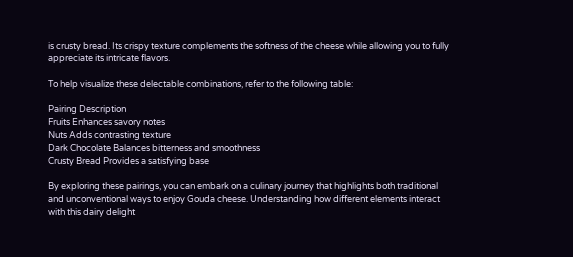is crusty bread. Its crispy texture complements the softness of the cheese while allowing you to fully appreciate its intricate flavors.

To help visualize these delectable combinations, refer to the following table:

Pairing Description
Fruits Enhances savory notes
Nuts Adds contrasting texture
Dark Chocolate Balances bitterness and smoothness
Crusty Bread Provides a satisfying base

By exploring these pairings, you can embark on a culinary journey that highlights both traditional and unconventional ways to enjoy Gouda cheese. Understanding how different elements interact with this dairy delight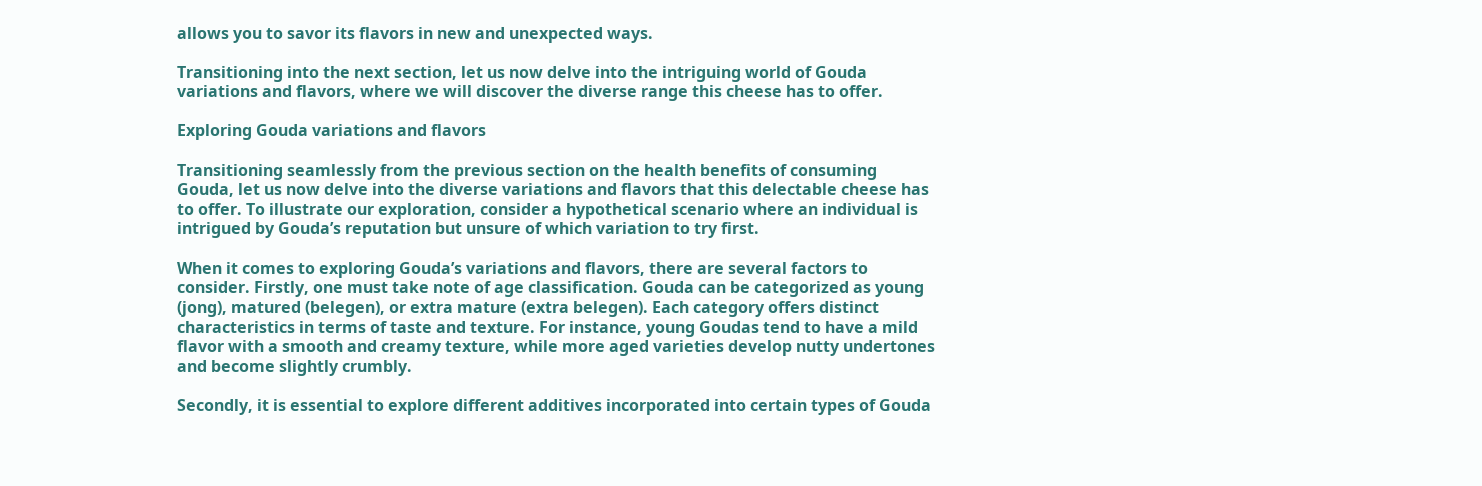allows you to savor its flavors in new and unexpected ways.

Transitioning into the next section, let us now delve into the intriguing world of Gouda variations and flavors, where we will discover the diverse range this cheese has to offer.

Exploring Gouda variations and flavors

Transitioning seamlessly from the previous section on the health benefits of consuming Gouda, let us now delve into the diverse variations and flavors that this delectable cheese has to offer. To illustrate our exploration, consider a hypothetical scenario where an individual is intrigued by Gouda’s reputation but unsure of which variation to try first.

When it comes to exploring Gouda’s variations and flavors, there are several factors to consider. Firstly, one must take note of age classification. Gouda can be categorized as young (jong), matured (belegen), or extra mature (extra belegen). Each category offers distinct characteristics in terms of taste and texture. For instance, young Goudas tend to have a mild flavor with a smooth and creamy texture, while more aged varieties develop nutty undertones and become slightly crumbly.

Secondly, it is essential to explore different additives incorporated into certain types of Gouda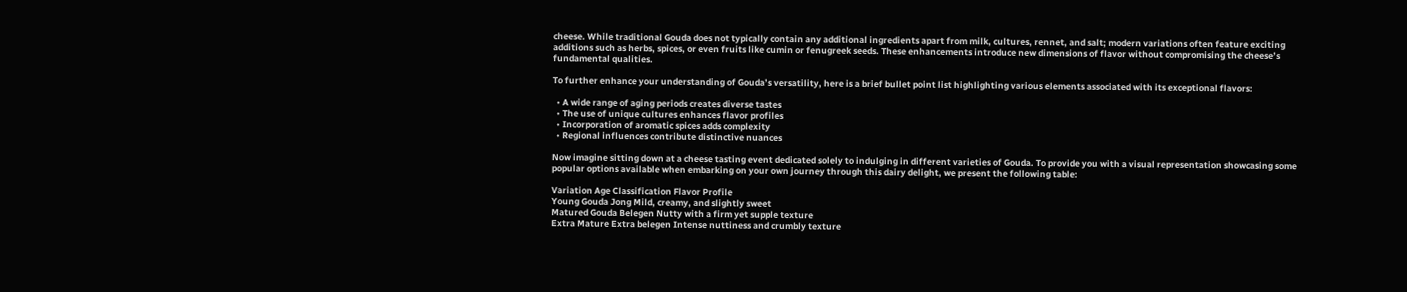cheese. While traditional Gouda does not typically contain any additional ingredients apart from milk, cultures, rennet, and salt; modern variations often feature exciting additions such as herbs, spices, or even fruits like cumin or fenugreek seeds. These enhancements introduce new dimensions of flavor without compromising the cheese’s fundamental qualities.

To further enhance your understanding of Gouda’s versatility, here is a brief bullet point list highlighting various elements associated with its exceptional flavors:

  • A wide range of aging periods creates diverse tastes
  • The use of unique cultures enhances flavor profiles
  • Incorporation of aromatic spices adds complexity
  • Regional influences contribute distinctive nuances

Now imagine sitting down at a cheese tasting event dedicated solely to indulging in different varieties of Gouda. To provide you with a visual representation showcasing some popular options available when embarking on your own journey through this dairy delight, we present the following table:

Variation Age Classification Flavor Profile
Young Gouda Jong Mild, creamy, and slightly sweet
Matured Gouda Belegen Nutty with a firm yet supple texture
Extra Mature Extra belegen Intense nuttiness and crumbly texture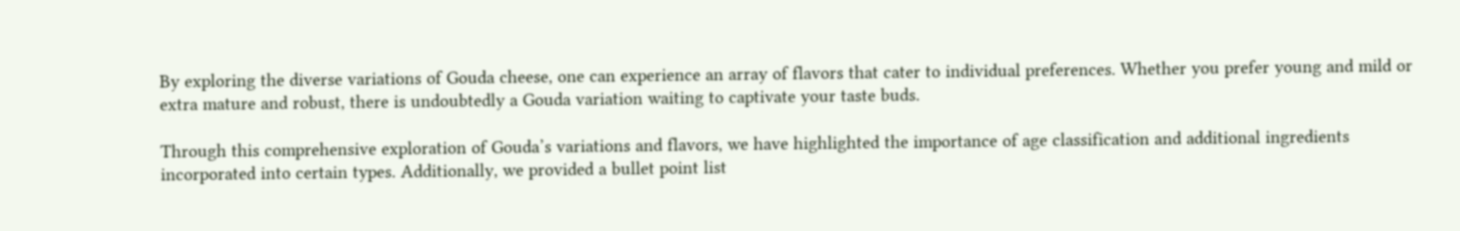By exploring the diverse variations of Gouda cheese, one can experience an array of flavors that cater to individual preferences. Whether you prefer young and mild or extra mature and robust, there is undoubtedly a Gouda variation waiting to captivate your taste buds.

Through this comprehensive exploration of Gouda’s variations and flavors, we have highlighted the importance of age classification and additional ingredients incorporated into certain types. Additionally, we provided a bullet point list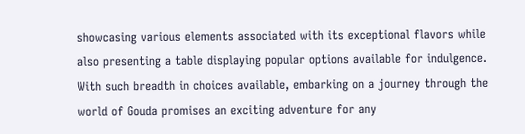showcasing various elements associated with its exceptional flavors while also presenting a table displaying popular options available for indulgence. With such breadth in choices available, embarking on a journey through the world of Gouda promises an exciting adventure for any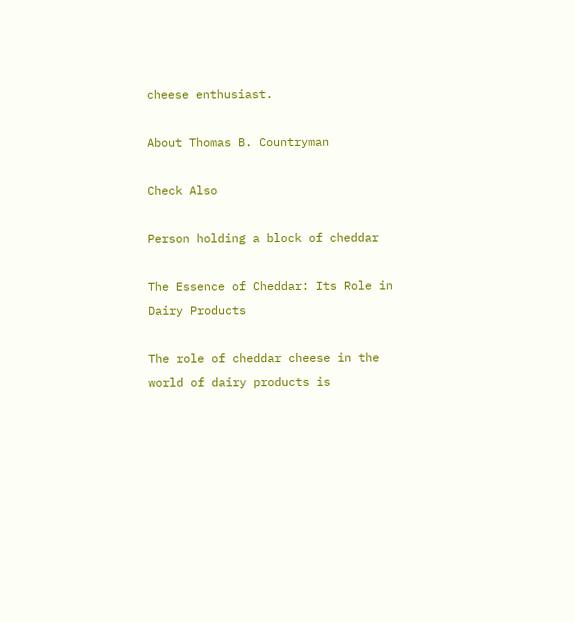cheese enthusiast.

About Thomas B. Countryman

Check Also

Person holding a block of cheddar

The Essence of Cheddar: Its Role in Dairy Products

The role of cheddar cheese in the world of dairy products is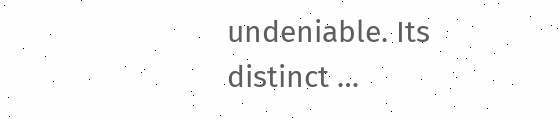undeniable. Its distinct …